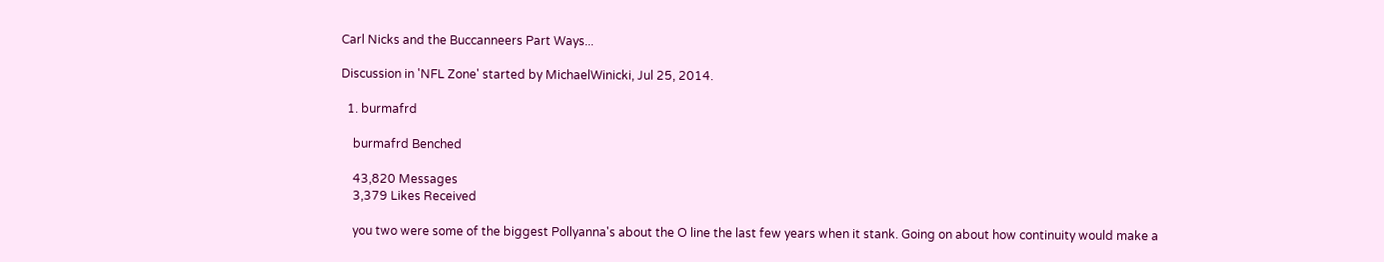Carl Nicks and the Buccanneers Part Ways...

Discussion in 'NFL Zone' started by MichaelWinicki, Jul 25, 2014.

  1. burmafrd

    burmafrd Benched

    43,820 Messages
    3,379 Likes Received

    you two were some of the biggest Pollyanna's about the O line the last few years when it stank. Going on about how continuity would make a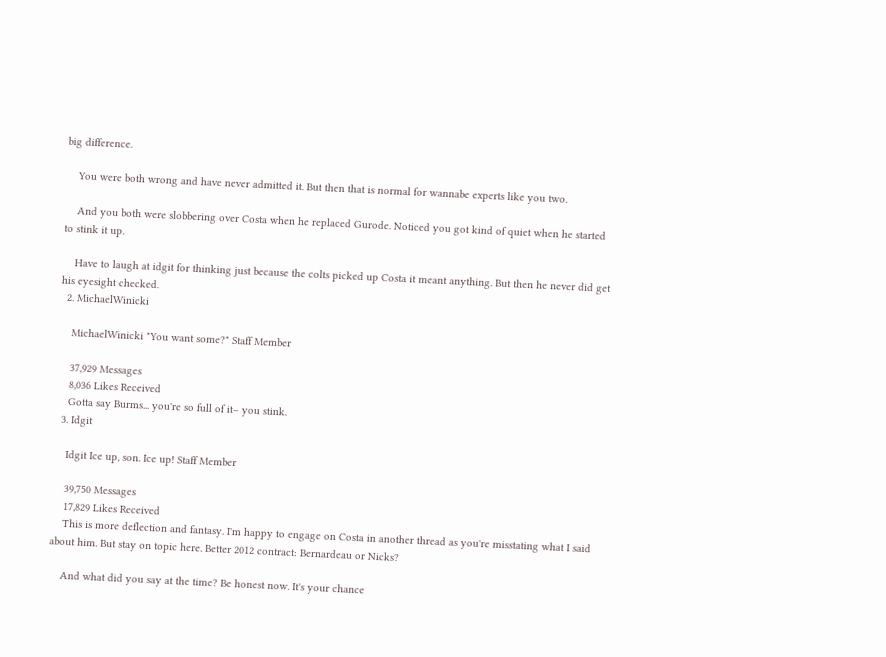big difference.

    You were both wrong and have never admitted it. But then that is normal for wannabe experts like you two.

    And you both were slobbering over Costa when he replaced Gurode. Noticed you got kind of quiet when he started to stink it up.

    Have to laugh at idgit for thinking just because the colts picked up Costa it meant anything. But then he never did get his eyesight checked.
  2. MichaelWinicki

    MichaelWinicki "You want some?" Staff Member

    37,929 Messages
    8,036 Likes Received
    Gotta say Burms... you're so full of it– you stink.
  3. Idgit

    Idgit Ice up, son. Ice up! Staff Member

    39,750 Messages
    17,829 Likes Received
    This is more deflection and fantasy. I'm happy to engage on Costa in another thread as you're misstating what I said about him. But stay on topic here. Better 2012 contract: Bernardeau or Nicks?

    And what did you say at the time? Be honest now. It's your chance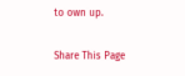to own up.

Share This Page